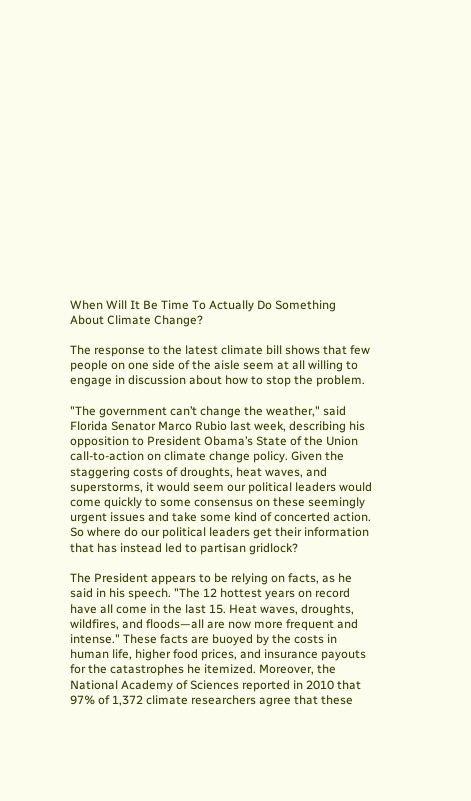When Will It Be Time To Actually Do Something About Climate Change?

The response to the latest climate bill shows that few people on one side of the aisle seem at all willing to engage in discussion about how to stop the problem.

"The government can’t change the weather," said Florida Senator Marco Rubio last week, describing his opposition to President Obama’s State of the Union call-to-action on climate change policy. Given the staggering costs of droughts, heat waves, and superstorms, it would seem our political leaders would come quickly to some consensus on these seemingly urgent issues and take some kind of concerted action. So where do our political leaders get their information that has instead led to partisan gridlock?

The President appears to be relying on facts, as he said in his speech. "The 12 hottest years on record have all come in the last 15. Heat waves, droughts, wildfires, and floods—all are now more frequent and intense." These facts are buoyed by the costs in human life, higher food prices, and insurance payouts for the catastrophes he itemized. Moreover, the National Academy of Sciences reported in 2010 that 97% of 1,372 climate researchers agree that these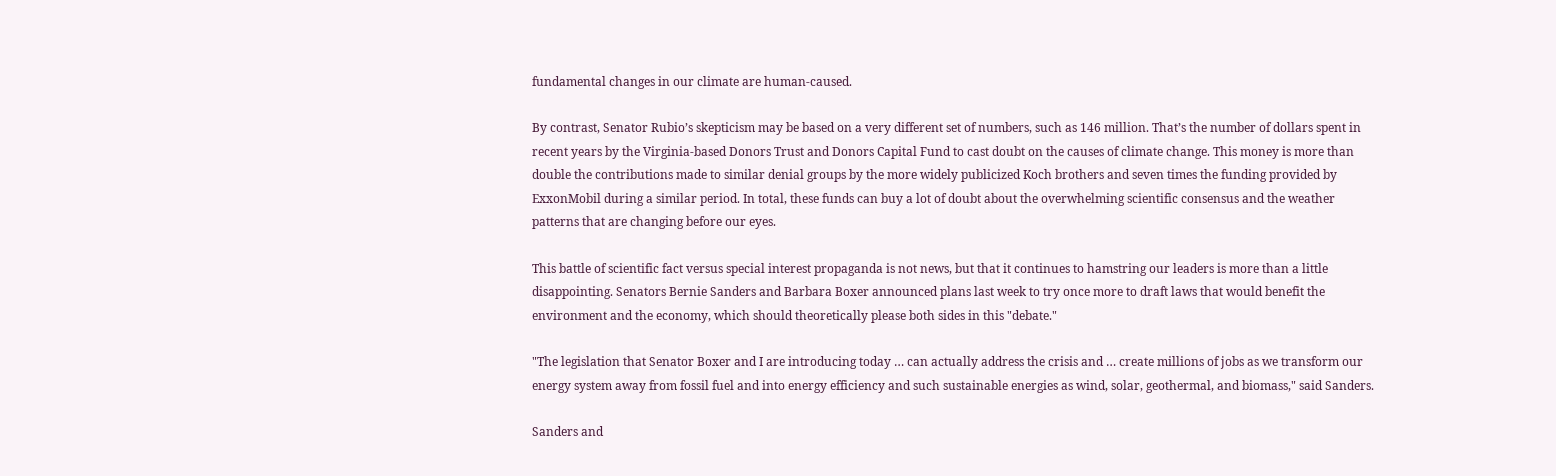fundamental changes in our climate are human-caused.

By contrast, Senator Rubio’s skepticism may be based on a very different set of numbers, such as 146 million. That’s the number of dollars spent in recent years by the Virginia-based Donors Trust and Donors Capital Fund to cast doubt on the causes of climate change. This money is more than double the contributions made to similar denial groups by the more widely publicized Koch brothers and seven times the funding provided by ExxonMobil during a similar period. In total, these funds can buy a lot of doubt about the overwhelming scientific consensus and the weather patterns that are changing before our eyes.

This battle of scientific fact versus special interest propaganda is not news, but that it continues to hamstring our leaders is more than a little disappointing. Senators Bernie Sanders and Barbara Boxer announced plans last week to try once more to draft laws that would benefit the environment and the economy, which should theoretically please both sides in this "debate."

"The legislation that Senator Boxer and I are introducing today … can actually address the crisis and … create millions of jobs as we transform our energy system away from fossil fuel and into energy efficiency and such sustainable energies as wind, solar, geothermal, and biomass," said Sanders.

Sanders and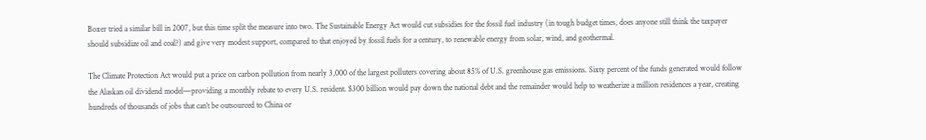Boxer tried a similar bill in 2007, but this time split the measure into two. The Sustainable Energy Act would cut subsidies for the fossil fuel industry (in tough budget times, does anyone still think the taxpayer should subsidize oil and coal?) and give very modest support, compared to that enjoyed by fossil fuels for a century, to renewable energy from solar, wind, and geothermal.

The Climate Protection Act would put a price on carbon pollution from nearly 3,000 of the largest polluters covering about 85% of U.S. greenhouse gas emissions. Sixty percent of the funds generated would follow the Alaskan oil dividend model—providing a monthly rebate to every U.S. resident. $300 billion would pay down the national debt and the remainder would help to weatherize a million residences a year, creating hundreds of thousands of jobs that can’t be outsourced to China or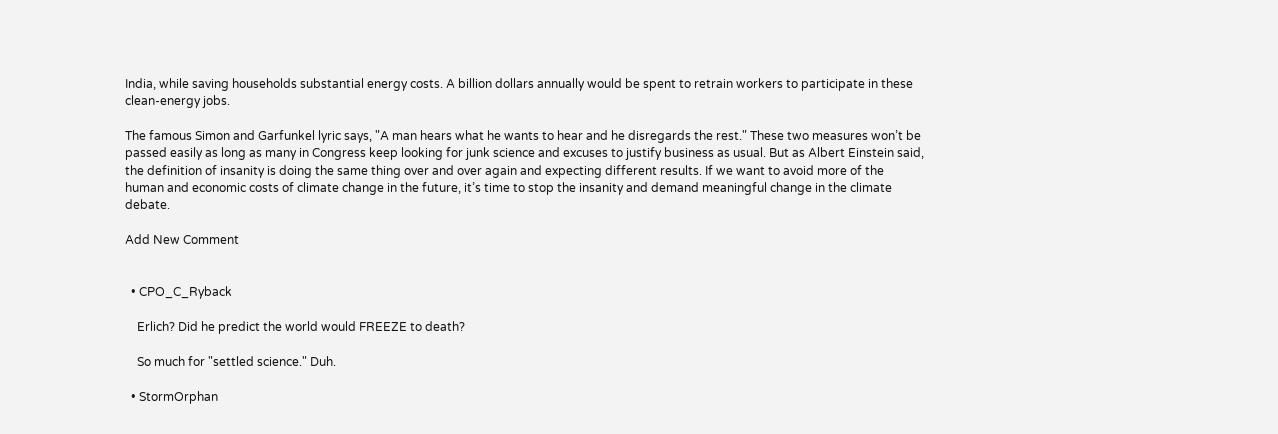India, while saving households substantial energy costs. A billion dollars annually would be spent to retrain workers to participate in these clean-energy jobs.

The famous Simon and Garfunkel lyric says, "A man hears what he wants to hear and he disregards the rest." These two measures won’t be passed easily as long as many in Congress keep looking for junk science and excuses to justify business as usual. But as Albert Einstein said, the definition of insanity is doing the same thing over and over again and expecting different results. If we want to avoid more of the human and economic costs of climate change in the future, it’s time to stop the insanity and demand meaningful change in the climate debate.

Add New Comment


  • CPO_C_Ryback

    Erlich? Did he predict the world would FREEZE to death?

    So much for "settled science." Duh.

  • StormOrphan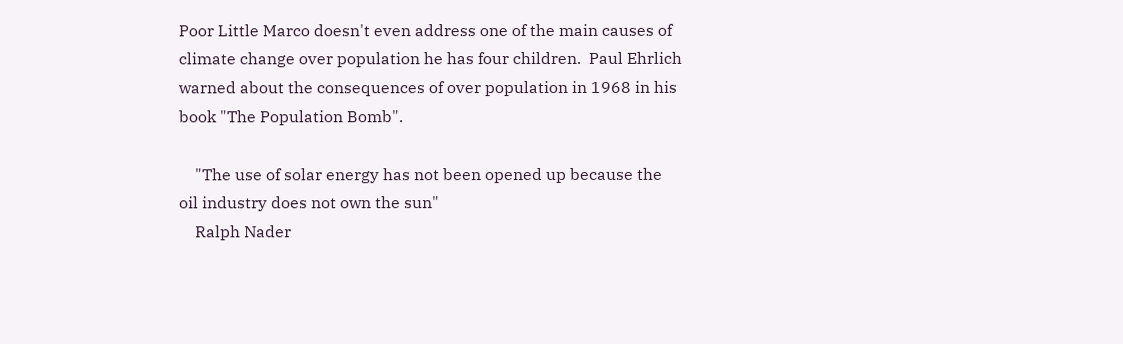Poor Little Marco doesn't even address one of the main causes of climate change over population he has four children.  Paul Ehrlich warned about the consequences of over population in 1968 in his book "The Population Bomb".

    "The use of solar energy has not been opened up because the oil industry does not own the sun"
    Ralph Nader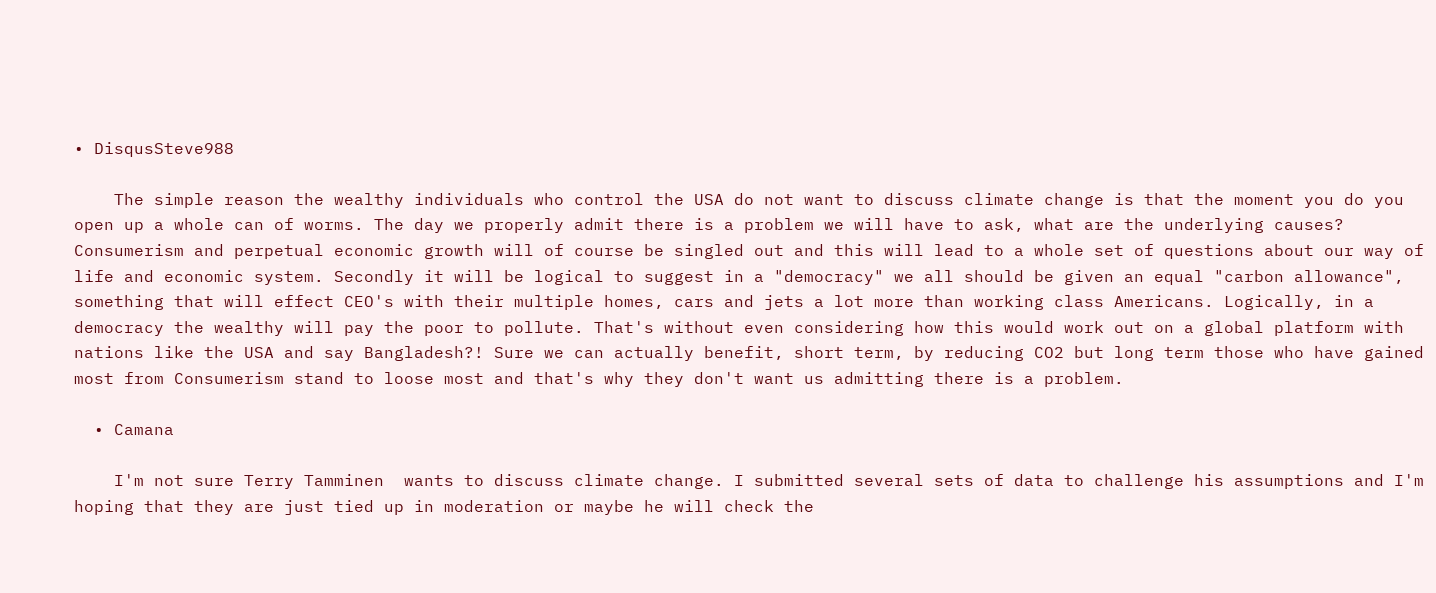• DisqusSteve988

    The simple reason the wealthy individuals who control the USA do not want to discuss climate change is that the moment you do you open up a whole can of worms. The day we properly admit there is a problem we will have to ask, what are the underlying causes? Consumerism and perpetual economic growth will of course be singled out and this will lead to a whole set of questions about our way of life and economic system. Secondly it will be logical to suggest in a "democracy" we all should be given an equal "carbon allowance", something that will effect CEO's with their multiple homes, cars and jets a lot more than working class Americans. Logically, in a democracy the wealthy will pay the poor to pollute. That's without even considering how this would work out on a global platform with nations like the USA and say Bangladesh?! Sure we can actually benefit, short term, by reducing CO2 but long term those who have gained most from Consumerism stand to loose most and that's why they don't want us admitting there is a problem.

  • Camana

    I'm not sure Terry Tamminen  wants to discuss climate change. I submitted several sets of data to challenge his assumptions and I'm hoping that they are just tied up in moderation or maybe he will check the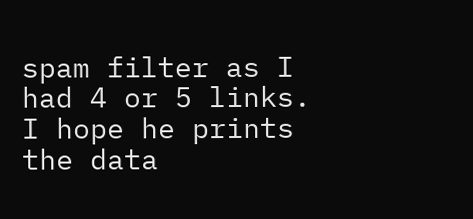spam filter as I had 4 or 5 links. I hope he prints the data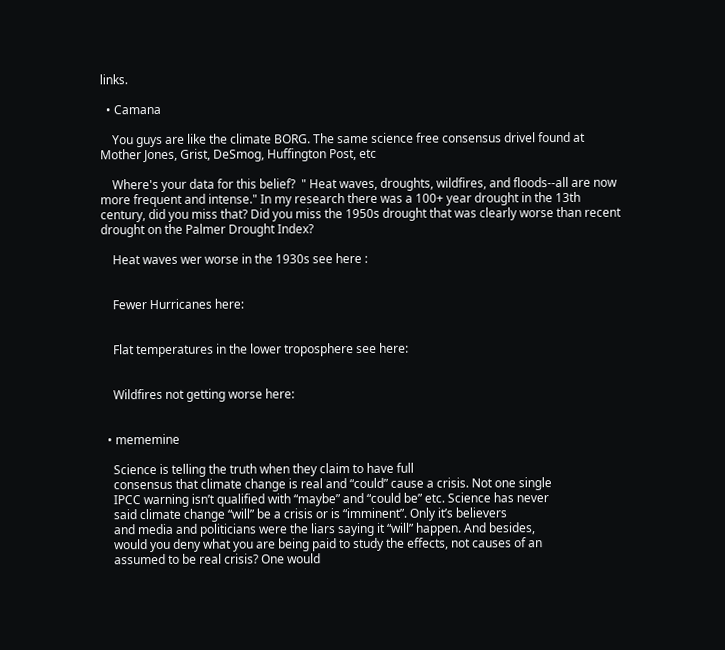links.

  • Camana

    You guys are like the climate BORG. The same science free consensus drivel found at Mother Jones, Grist, DeSmog, Huffington Post, etc

    Where's your data for this belief?  " Heat waves, droughts, wildfires, and floods--all are now more frequent and intense." In my research there was a 100+ year drought in the 13th century, did you miss that? Did you miss the 1950s drought that was clearly worse than recent drought on the Palmer Drought Index?

    Heat waves wer worse in the 1930s see here :


    Fewer Hurricanes here:


    Flat temperatures in the lower troposphere see here:


    Wildfires not getting worse here:


  • mememine

    Science is telling the truth when they claim to have full
    consensus that climate change is real and “could” cause a crisis. Not one single
    IPCC warning isn’t qualified with “maybe” and “could be” etc. Science has never
    said climate change “will” be a crisis or is “imminent”. Only it’s believers
    and media and politicians were the liars saying it “will” happen. And besides,
    would you deny what you are being paid to study the effects, not causes of an
    assumed to be real crisis? One would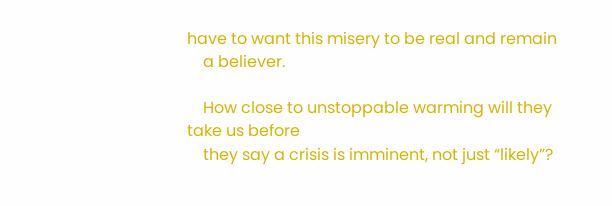have to want this misery to be real and remain
    a believer.

    How close to unstoppable warming will they take us before
    they say a crisis is imminent, not just “likely”?